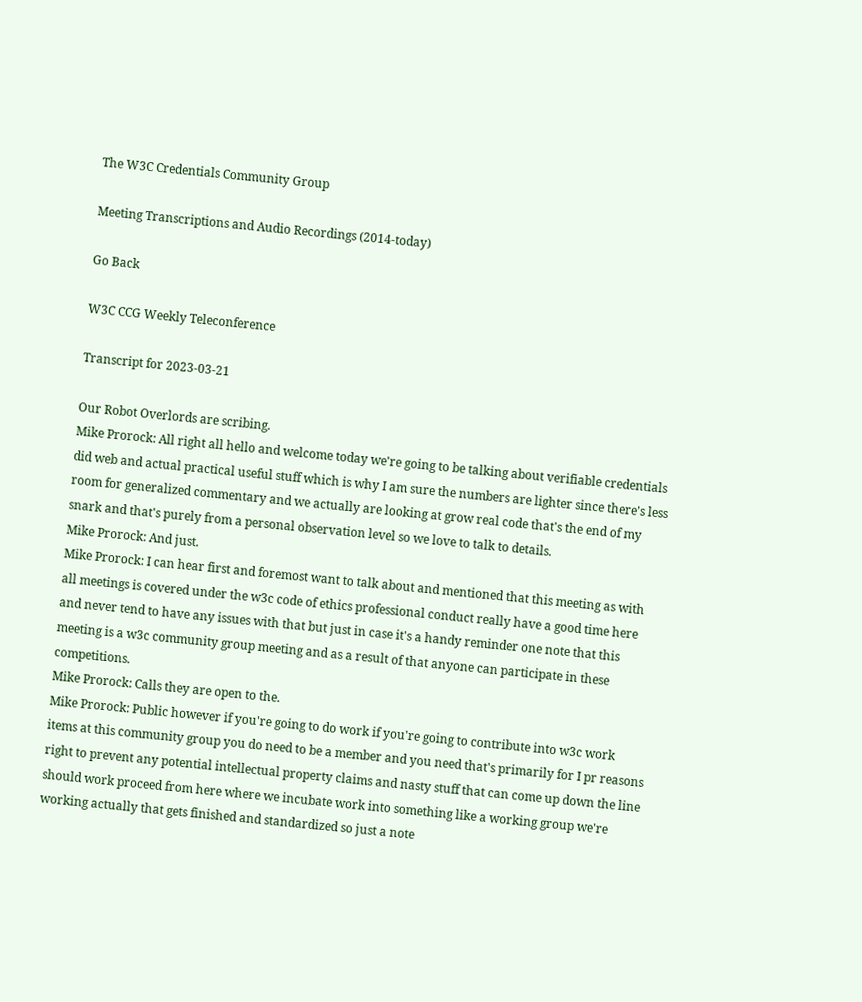The W3C Credentials Community Group

Meeting Transcriptions and Audio Recordings (2014-today)

Go Back

W3C CCG Weekly Teleconference

Transcript for 2023-03-21

Our Robot Overlords are scribing.
Mike Prorock: All right all hello and welcome today we're going to be talking about verifiable credentials did web and actual practical useful stuff which is why I am sure the numbers are lighter since there's less room for generalized commentary and we actually are looking at grow real code that's the end of my snark and that's purely from a personal observation level so we love to talk to details.
Mike Prorock: And just.
Mike Prorock: I can hear first and foremost want to talk about and mentioned that this meeting as with all meetings is covered under the w3c code of ethics professional conduct really have a good time here and never tend to have any issues with that but just in case it's a handy reminder one note that this meeting is a w3c community group meeting and as a result of that anyone can participate in these competitions.
Mike Prorock: Calls they are open to the.
Mike Prorock: Public however if you're going to do work if you're going to contribute into w3c work items at this community group you do need to be a member and you need that's primarily for I pr reasons right to prevent any potential intellectual property claims and nasty stuff that can come up down the line should work proceed from here where we incubate work into something like a working group we're working actually that gets finished and standardized so just a note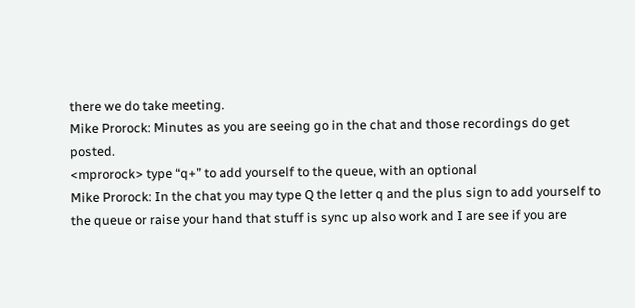there we do take meeting.
Mike Prorock: Minutes as you are seeing go in the chat and those recordings do get posted.
<mprorock> type “q+” to add yourself to the queue, with an optional
Mike Prorock: In the chat you may type Q the letter q and the plus sign to add yourself to the queue or raise your hand that stuff is sync up also work and I are see if you are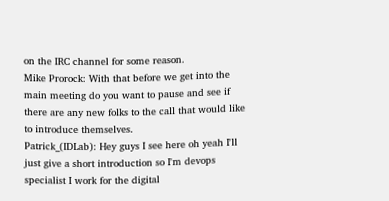on the IRC channel for some reason.
Mike Prorock: With that before we get into the main meeting do you want to pause and see if there are any new folks to the call that would like to introduce themselves.
Patrick_(IDLab): Hey guys I see here oh yeah I'll just give a short introduction so I'm devops specialist I work for the digital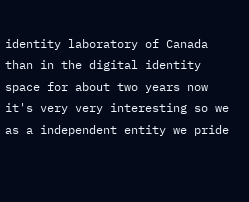identity laboratory of Canada than in the digital identity space for about two years now it's very very interesting so we as a independent entity we pride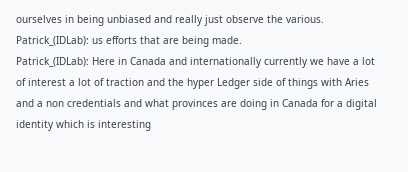ourselves in being unbiased and really just observe the various.
Patrick_(IDLab): us efforts that are being made.
Patrick_(IDLab): Here in Canada and internationally currently we have a lot of interest a lot of traction and the hyper Ledger side of things with Aries and a non credentials and what provinces are doing in Canada for a digital identity which is interesting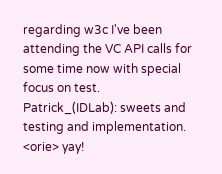regarding w3c I've been attending the VC API calls for some time now with special focus on test.
Patrick_(IDLab): sweets and testing and implementation.
<orie> yay!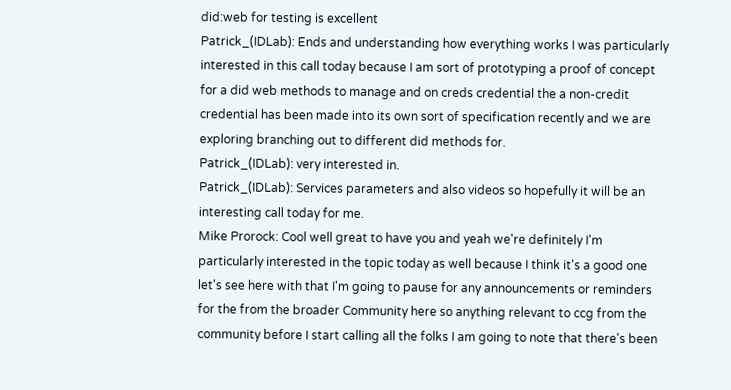did:web for testing is excellent
Patrick_(IDLab): Ends and understanding how everything works I was particularly interested in this call today because I am sort of prototyping a proof of concept for a did web methods to manage and on creds credential the a non-credit credential has been made into its own sort of specification recently and we are exploring branching out to different did methods for.
Patrick_(IDLab): very interested in.
Patrick_(IDLab): Services parameters and also videos so hopefully it will be an interesting call today for me.
Mike Prorock: Cool well great to have you and yeah we're definitely I'm particularly interested in the topic today as well because I think it's a good one let's see here with that I'm going to pause for any announcements or reminders for the from the broader Community here so anything relevant to ccg from the community before I start calling all the folks I am going to note that there's been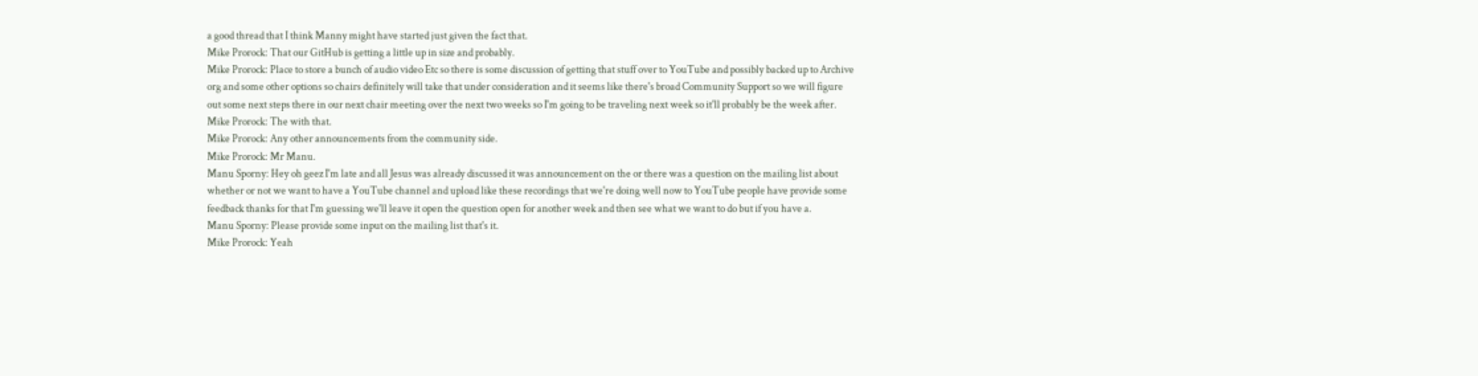a good thread that I think Manny might have started just given the fact that.
Mike Prorock: That our GitHub is getting a little up in size and probably.
Mike Prorock: Place to store a bunch of audio video Etc so there is some discussion of getting that stuff over to YouTube and possibly backed up to Archive org and some other options so chairs definitely will take that under consideration and it seems like there's broad Community Support so we will figure out some next steps there in our next chair meeting over the next two weeks so I'm going to be traveling next week so it'll probably be the week after.
Mike Prorock: The with that.
Mike Prorock: Any other announcements from the community side.
Mike Prorock: Mr Manu.
Manu Sporny: Hey oh geez I'm late and all Jesus was already discussed it was announcement on the or there was a question on the mailing list about whether or not we want to have a YouTube channel and upload like these recordings that we're doing well now to YouTube people have provide some feedback thanks for that I'm guessing we'll leave it open the question open for another week and then see what we want to do but if you have a.
Manu Sporny: Please provide some input on the mailing list that's it.
Mike Prorock: Yeah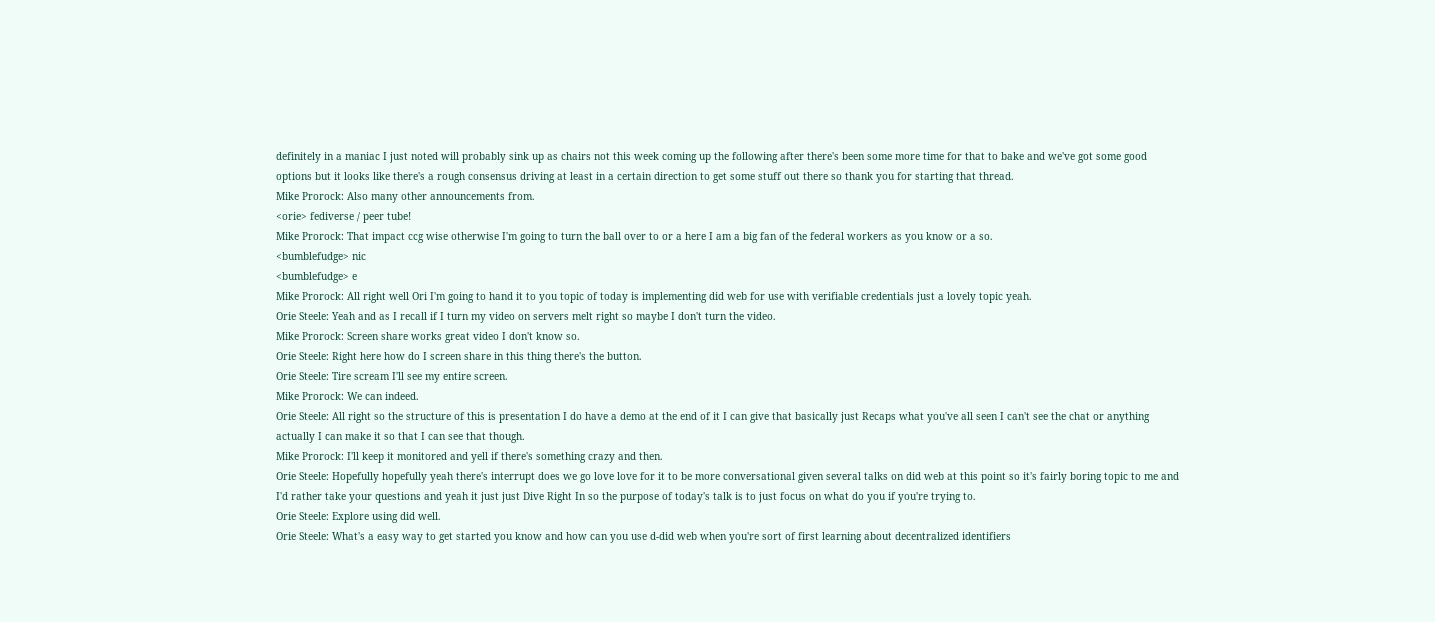definitely in a maniac I just noted will probably sink up as chairs not this week coming up the following after there's been some more time for that to bake and we've got some good options but it looks like there's a rough consensus driving at least in a certain direction to get some stuff out there so thank you for starting that thread.
Mike Prorock: Also many other announcements from.
<orie> fediverse / peer tube!
Mike Prorock: That impact ccg wise otherwise I'm going to turn the ball over to or a here I am a big fan of the federal workers as you know or a so.
<bumblefudge> nic
<bumblefudge> e
Mike Prorock: All right well Ori I'm going to hand it to you topic of today is implementing did web for use with verifiable credentials just a lovely topic yeah.
Orie Steele: Yeah and as I recall if I turn my video on servers melt right so maybe I don't turn the video.
Mike Prorock: Screen share works great video I don't know so.
Orie Steele: Right here how do I screen share in this thing there's the button.
Orie Steele: Tire scream I'll see my entire screen.
Mike Prorock: We can indeed.
Orie Steele: All right so the structure of this is presentation I do have a demo at the end of it I can give that basically just Recaps what you've all seen I can't see the chat or anything actually I can make it so that I can see that though.
Mike Prorock: I'll keep it monitored and yell if there's something crazy and then.
Orie Steele: Hopefully hopefully yeah there's interrupt does we go love love for it to be more conversational given several talks on did web at this point so it's fairly boring topic to me and I'd rather take your questions and yeah it just just Dive Right In so the purpose of today's talk is to just focus on what do you if you're trying to.
Orie Steele: Explore using did well.
Orie Steele: What's a easy way to get started you know and how can you use d-did web when you're sort of first learning about decentralized identifiers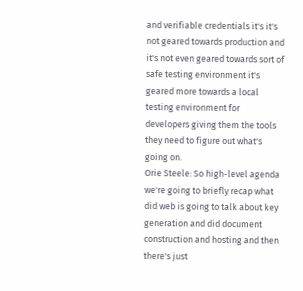and verifiable credentials it's it's not geared towards production and it's not even geared towards sort of safe testing environment it's geared more towards a local testing environment for developers giving them the tools they need to figure out what's going on.
Orie Steele: So high-level agenda we're going to briefly recap what did web is going to talk about key generation and did document construction and hosting and then there's just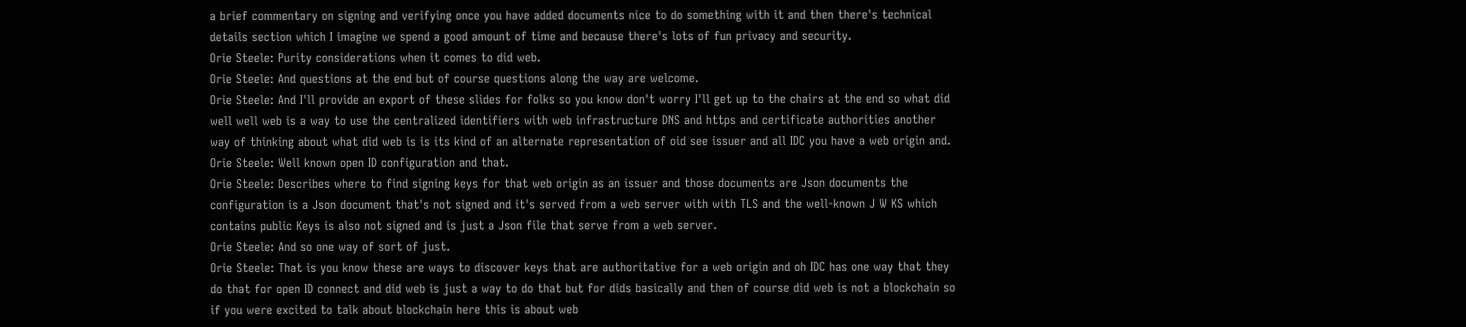a brief commentary on signing and verifying once you have added documents nice to do something with it and then there's technical details section which I imagine we spend a good amount of time and because there's lots of fun privacy and security.
Orie Steele: Purity considerations when it comes to did web.
Orie Steele: And questions at the end but of course questions along the way are welcome.
Orie Steele: And I'll provide an export of these slides for folks so you know don't worry I'll get up to the chairs at the end so what did well well web is a way to use the centralized identifiers with web infrastructure DNS and https and certificate authorities another way of thinking about what did web is is its kind of an alternate representation of oid see issuer and all IDC you have a web origin and.
Orie Steele: Well known open ID configuration and that.
Orie Steele: Describes where to find signing keys for that web origin as an issuer and those documents are Json documents the configuration is a Json document that's not signed and it's served from a web server with with TLS and the well-known J W KS which contains public Keys is also not signed and is just a Json file that serve from a web server.
Orie Steele: And so one way of sort of just.
Orie Steele: That is you know these are ways to discover keys that are authoritative for a web origin and oh IDC has one way that they do that for open ID connect and did web is just a way to do that but for dids basically and then of course did web is not a blockchain so if you were excited to talk about blockchain here this is about web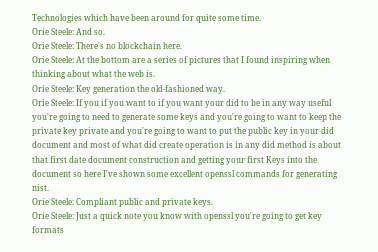Technologies which have been around for quite some time.
Orie Steele: And so.
Orie Steele: There's no blockchain here.
Orie Steele: At the bottom are a series of pictures that I found inspiring when thinking about what the web is.
Orie Steele: Key generation the old-fashioned way.
Orie Steele: If you if you want to if you want your did to be in any way useful you're going to need to generate some keys and you're going to want to keep the private key private and you're going to want to put the public key in your did document and most of what did create operation is in any did method is about that first date document construction and getting your first Keys into the document so here I've shown some excellent openssl commands for generating nist.
Orie Steele: Compliant public and private keys.
Orie Steele: Just a quick note you know with openssl you're going to get key formats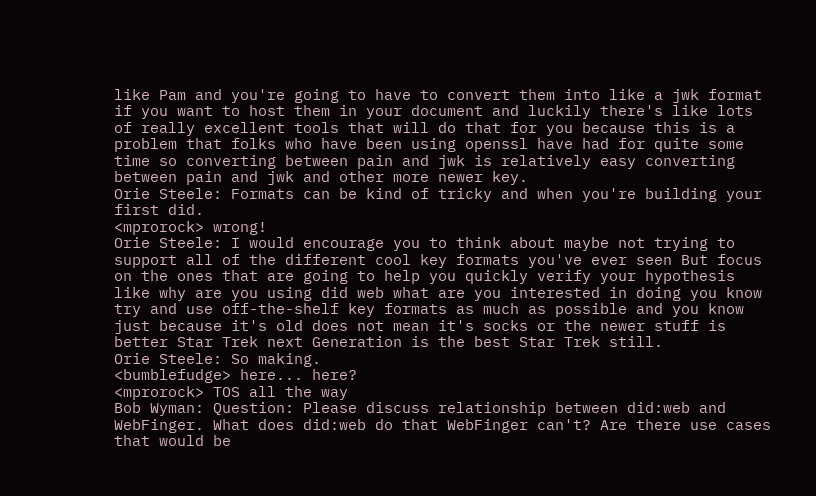like Pam and you're going to have to convert them into like a jwk format if you want to host them in your document and luckily there's like lots of really excellent tools that will do that for you because this is a problem that folks who have been using openssl have had for quite some time so converting between pain and jwk is relatively easy converting between pain and jwk and other more newer key.
Orie Steele: Formats can be kind of tricky and when you're building your first did.
<mprorock> wrong!
Orie Steele: I would encourage you to think about maybe not trying to support all of the different cool key formats you've ever seen But focus on the ones that are going to help you quickly verify your hypothesis like why are you using did web what are you interested in doing you know try and use off-the-shelf key formats as much as possible and you know just because it's old does not mean it's socks or the newer stuff is better Star Trek next Generation is the best Star Trek still.
Orie Steele: So making.
<bumblefudge> here... here?
<mprorock> TOS all the way
Bob Wyman: Question: Please discuss relationship between did:web and WebFinger. What does did:web do that WebFinger can't? Are there use cases that would be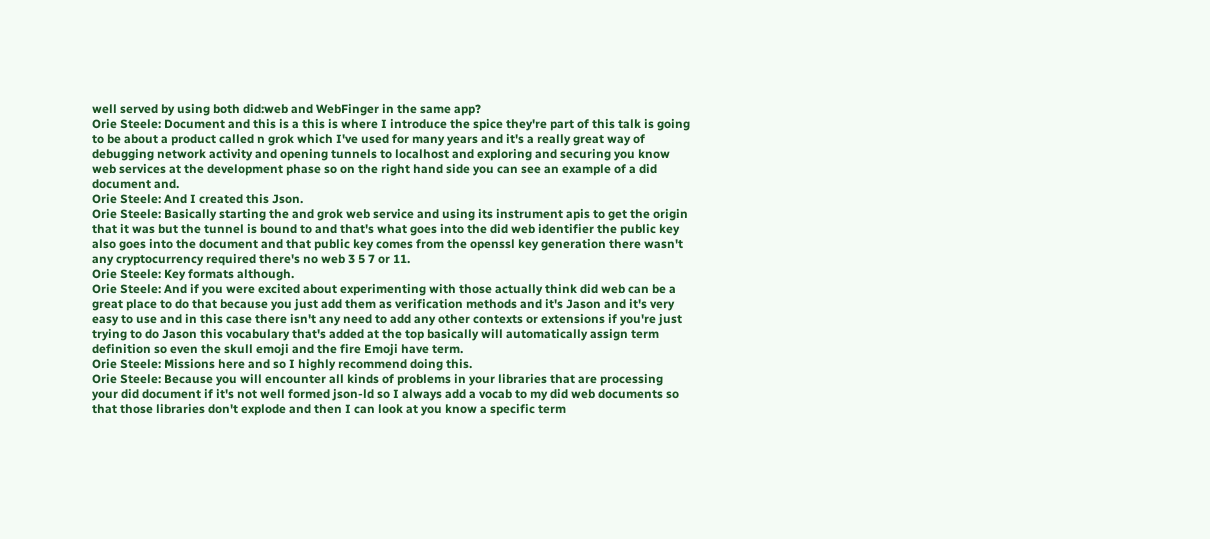well served by using both did:web and WebFinger in the same app?
Orie Steele: Document and this is a this is where I introduce the spice they're part of this talk is going to be about a product called n grok which I've used for many years and it's a really great way of debugging network activity and opening tunnels to localhost and exploring and securing you know web services at the development phase so on the right hand side you can see an example of a did document and.
Orie Steele: And I created this Json.
Orie Steele: Basically starting the and grok web service and using its instrument apis to get the origin that it was but the tunnel is bound to and that's what goes into the did web identifier the public key also goes into the document and that public key comes from the openssl key generation there wasn't any cryptocurrency required there's no web 3 5 7 or 11.
Orie Steele: Key formats although.
Orie Steele: And if you were excited about experimenting with those actually think did web can be a great place to do that because you just add them as verification methods and it's Jason and it's very easy to use and in this case there isn't any need to add any other contexts or extensions if you're just trying to do Jason this vocabulary that's added at the top basically will automatically assign term definition so even the skull emoji and the fire Emoji have term.
Orie Steele: Missions here and so I highly recommend doing this.
Orie Steele: Because you will encounter all kinds of problems in your libraries that are processing your did document if it's not well formed json-ld so I always add a vocab to my did web documents so that those libraries don't explode and then I can look at you know a specific term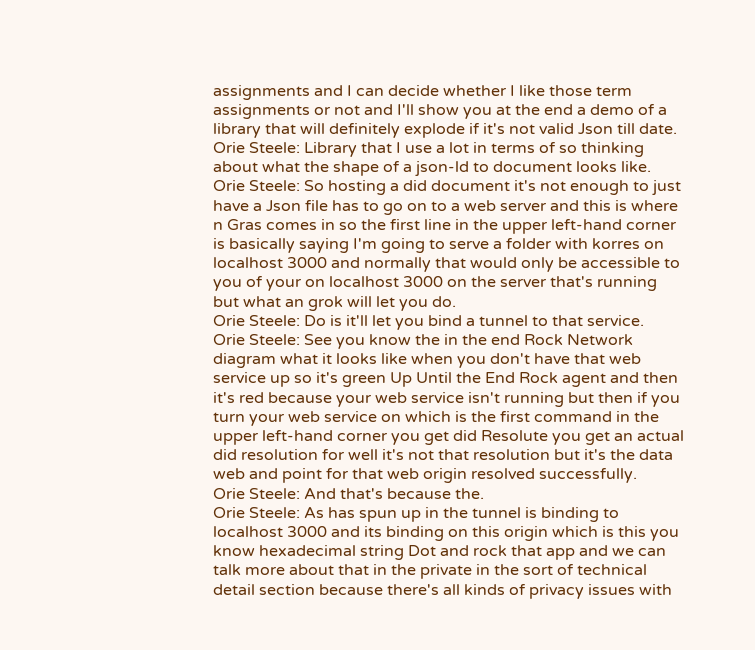assignments and I can decide whether I like those term assignments or not and I'll show you at the end a demo of a library that will definitely explode if it's not valid Json till date.
Orie Steele: Library that I use a lot in terms of so thinking about what the shape of a json-ld to document looks like.
Orie Steele: So hosting a did document it's not enough to just have a Json file has to go on to a web server and this is where n Gras comes in so the first line in the upper left-hand corner is basically saying I'm going to serve a folder with korres on localhost 3000 and normally that would only be accessible to you of your on localhost 3000 on the server that's running but what an grok will let you do.
Orie Steele: Do is it'll let you bind a tunnel to that service.
Orie Steele: See you know the in the end Rock Network diagram what it looks like when you don't have that web service up so it's green Up Until the End Rock agent and then it's red because your web service isn't running but then if you turn your web service on which is the first command in the upper left-hand corner you get did Resolute you get an actual did resolution for well it's not that resolution but it's the data web and point for that web origin resolved successfully.
Orie Steele: And that's because the.
Orie Steele: As has spun up in the tunnel is binding to localhost 3000 and its binding on this origin which is this you know hexadecimal string Dot and rock that app and we can talk more about that in the private in the sort of technical detail section because there's all kinds of privacy issues with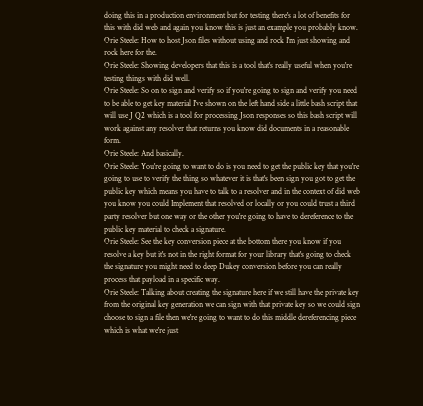doing this in a production environment but for testing there's a lot of benefits for this with did web and again you know this is just an example you probably know.
Orie Steele: How to host Json files without using and rock I'm just showing and rock here for the.
Orie Steele: Showing developers that this is a tool that's really useful when you're testing things with did well.
Orie Steele: So on to sign and verify so if you're going to sign and verify you need to be able to get key material I've shown on the left hand side a little bash script that will use J Q2 which is a tool for processing Json responses so this bash script will work against any resolver that returns you know did documents in a reasonable form.
Orie Steele: And basically.
Orie Steele: You're going to want to do is you need to get the public key that you're going to use to verify the thing so whatever it is that's been sign you got to get the public key which means you have to talk to a resolver and in the context of did web you know you could Implement that resolved or locally or you could trust a third party resolver but one way or the other you're going to have to dereference to the public key material to check a signature.
Orie Steele: See the key conversion piece at the bottom there you know if you resolve a key but it's not in the right format for your library that's going to check the signature you might need to deep Dukey conversion before you can really process that payload in a specific way.
Orie Steele: Talking about creating the signature here if we still have the private key from the original key generation we can sign with that private key so we could sign choose to sign a file then we're going to want to do this middle dereferencing piece which is what we're just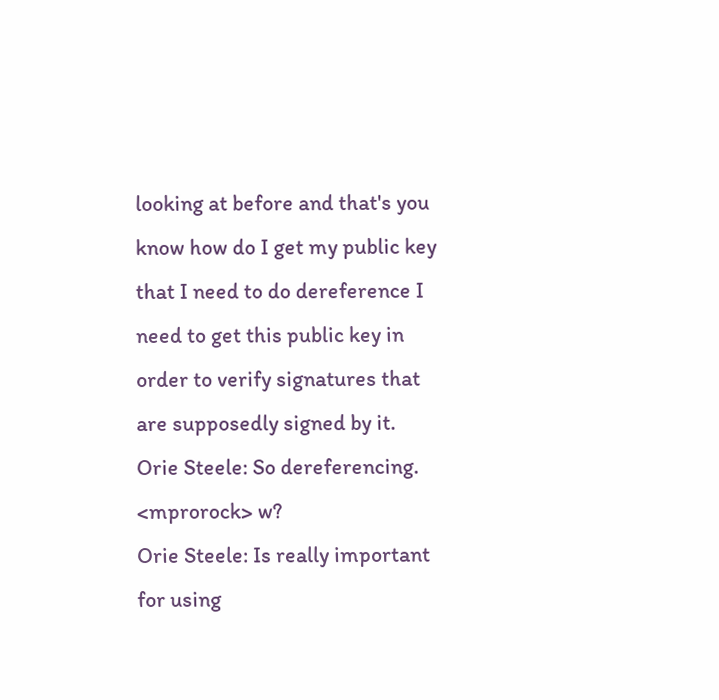looking at before and that's you know how do I get my public key that I need to do dereference I need to get this public key in order to verify signatures that are supposedly signed by it.
Orie Steele: So dereferencing.
<mprorock> w?
Orie Steele: Is really important for using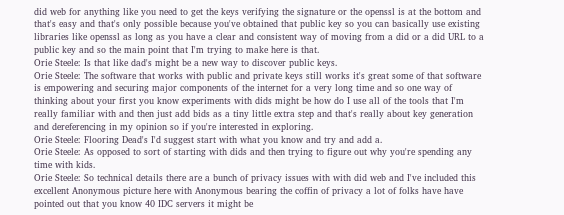did web for anything like you need to get the keys verifying the signature or the openssl is at the bottom and that's easy and that's only possible because you've obtained that public key so you can basically use existing libraries like openssl as long as you have a clear and consistent way of moving from a did or a did URL to a public key and so the main point that I'm trying to make here is that.
Orie Steele: Is that like dad's might be a new way to discover public keys.
Orie Steele: The software that works with public and private keys still works it's great some of that software is empowering and securing major components of the internet for a very long time and so one way of thinking about your first you know experiments with dids might be how do I use all of the tools that I'm really familiar with and then just add bids as a tiny little extra step and that's really about key generation and dereferencing in my opinion so if you're interested in exploring.
Orie Steele: Flooring Dead's I'd suggest start with what you know and try and add a.
Orie Steele: As opposed to sort of starting with dids and then trying to figure out why you're spending any time with kids.
Orie Steele: So technical details there are a bunch of privacy issues with with did web and I've included this excellent Anonymous picture here with Anonymous bearing the coffin of privacy a lot of folks have have pointed out that you know 40 IDC servers it might be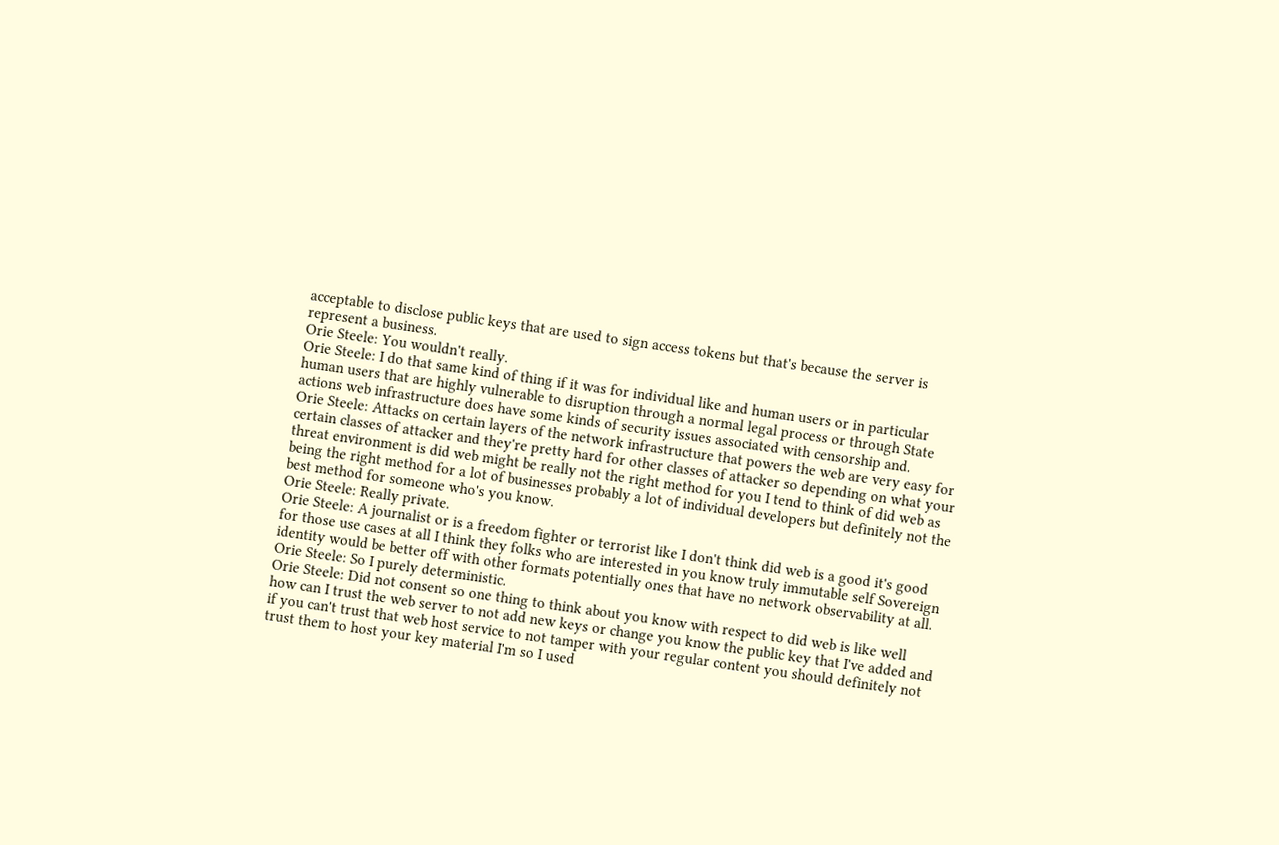acceptable to disclose public keys that are used to sign access tokens but that's because the server is represent a business.
Orie Steele: You wouldn't really.
Orie Steele: I do that same kind of thing if it was for individual like and human users or in particular human users that are highly vulnerable to disruption through a normal legal process or through State actions web infrastructure does have some kinds of security issues associated with censorship and.
Orie Steele: Attacks on certain layers of the network infrastructure that powers the web are very easy for certain classes of attacker and they're pretty hard for other classes of attacker so depending on what your threat environment is did web might be really not the right method for you I tend to think of did web as being the right method for a lot of businesses probably a lot of individual developers but definitely not the best method for someone who's you know.
Orie Steele: Really private.
Orie Steele: A journalist or is a freedom fighter or terrorist like I don't think did web is a good it's good for those use cases at all I think they folks who are interested in you know truly immutable self Sovereign identity would be better off with other formats potentially ones that have no network observability at all.
Orie Steele: So I purely deterministic.
Orie Steele: Did not consent so one thing to think about you know with respect to did web is like well how can I trust the web server to not add new keys or change you know the public key that I've added and if you can't trust that web host service to not tamper with your regular content you should definitely not trust them to host your key material I'm so I used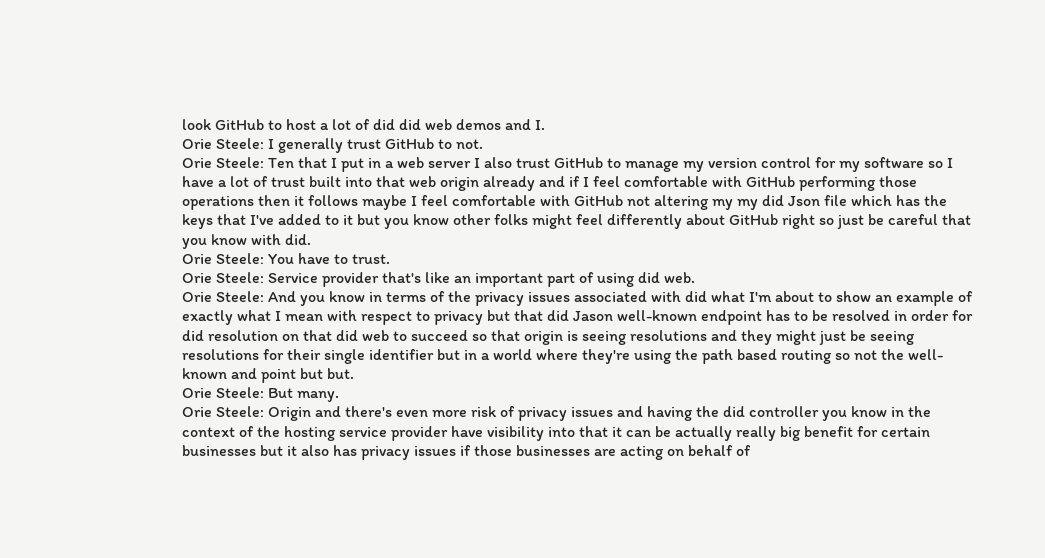look GitHub to host a lot of did did web demos and I.
Orie Steele: I generally trust GitHub to not.
Orie Steele: Ten that I put in a web server I also trust GitHub to manage my version control for my software so I have a lot of trust built into that web origin already and if I feel comfortable with GitHub performing those operations then it follows maybe I feel comfortable with GitHub not altering my my did Json file which has the keys that I've added to it but you know other folks might feel differently about GitHub right so just be careful that you know with did.
Orie Steele: You have to trust.
Orie Steele: Service provider that's like an important part of using did web.
Orie Steele: And you know in terms of the privacy issues associated with did what I'm about to show an example of exactly what I mean with respect to privacy but that did Jason well-known endpoint has to be resolved in order for did resolution on that did web to succeed so that origin is seeing resolutions and they might just be seeing resolutions for their single identifier but in a world where they're using the path based routing so not the well-known and point but but.
Orie Steele: But many.
Orie Steele: Origin and there's even more risk of privacy issues and having the did controller you know in the context of the hosting service provider have visibility into that it can be actually really big benefit for certain businesses but it also has privacy issues if those businesses are acting on behalf of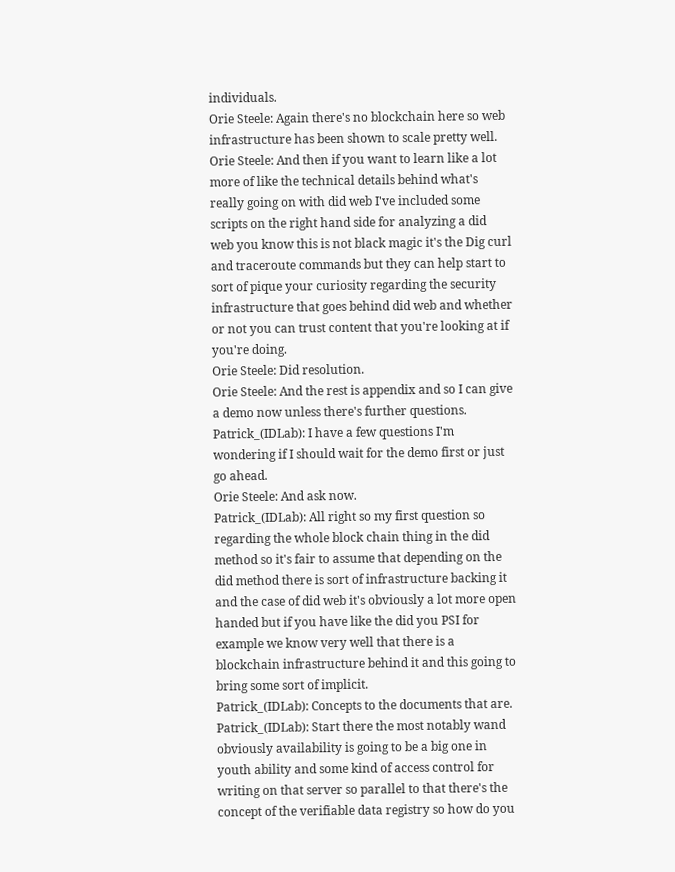individuals.
Orie Steele: Again there's no blockchain here so web infrastructure has been shown to scale pretty well.
Orie Steele: And then if you want to learn like a lot more of like the technical details behind what's really going on with did web I've included some scripts on the right hand side for analyzing a did web you know this is not black magic it's the Dig curl and traceroute commands but they can help start to sort of pique your curiosity regarding the security infrastructure that goes behind did web and whether or not you can trust content that you're looking at if you're doing.
Orie Steele: Did resolution.
Orie Steele: And the rest is appendix and so I can give a demo now unless there's further questions.
Patrick_(IDLab): I have a few questions I'm wondering if I should wait for the demo first or just go ahead.
Orie Steele: And ask now.
Patrick_(IDLab): All right so my first question so regarding the whole block chain thing in the did method so it's fair to assume that depending on the did method there is sort of infrastructure backing it and the case of did web it's obviously a lot more open handed but if you have like the did you PSI for example we know very well that there is a blockchain infrastructure behind it and this going to bring some sort of implicit.
Patrick_(IDLab): Concepts to the documents that are.
Patrick_(IDLab): Start there the most notably wand obviously availability is going to be a big one in youth ability and some kind of access control for writing on that server so parallel to that there's the concept of the verifiable data registry so how do you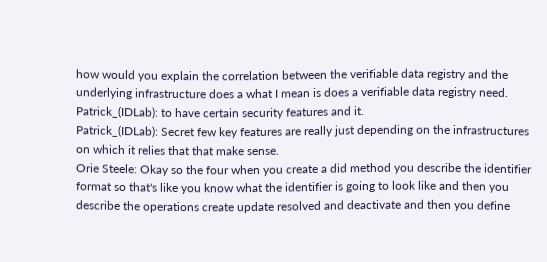how would you explain the correlation between the verifiable data registry and the underlying infrastructure does a what I mean is does a verifiable data registry need.
Patrick_(IDLab): to have certain security features and it.
Patrick_(IDLab): Secret few key features are really just depending on the infrastructures on which it relies that that make sense.
Orie Steele: Okay so the four when you create a did method you describe the identifier format so that's like you know what the identifier is going to look like and then you describe the operations create update resolved and deactivate and then you define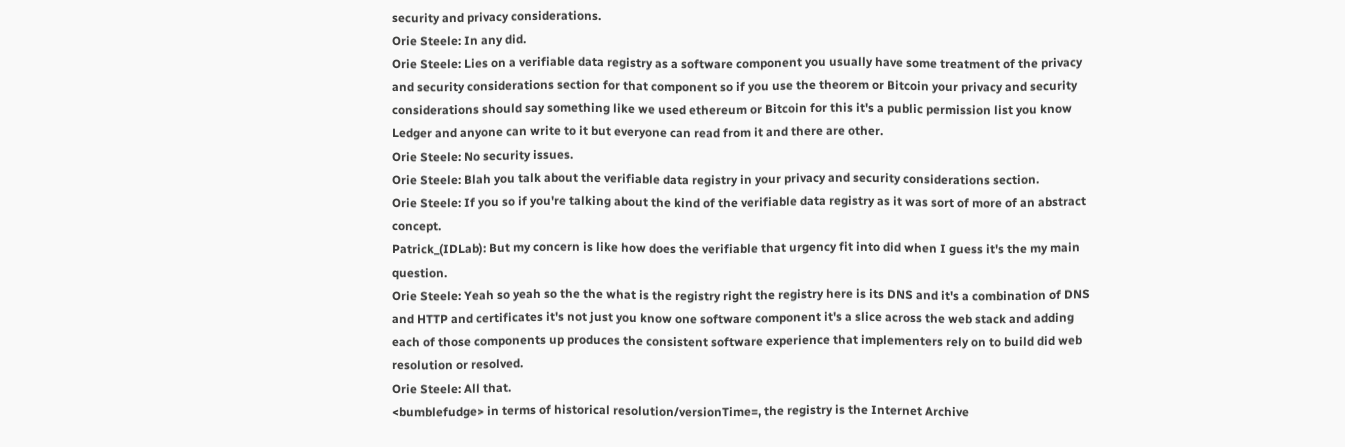security and privacy considerations.
Orie Steele: In any did.
Orie Steele: Lies on a verifiable data registry as a software component you usually have some treatment of the privacy and security considerations section for that component so if you use the theorem or Bitcoin your privacy and security considerations should say something like we used ethereum or Bitcoin for this it's a public permission list you know Ledger and anyone can write to it but everyone can read from it and there are other.
Orie Steele: No security issues.
Orie Steele: Blah you talk about the verifiable data registry in your privacy and security considerations section.
Orie Steele: If you so if you're talking about the kind of the verifiable data registry as it was sort of more of an abstract concept.
Patrick_(IDLab): But my concern is like how does the verifiable that urgency fit into did when I guess it's the my main question.
Orie Steele: Yeah so yeah so the the what is the registry right the registry here is its DNS and it's a combination of DNS and HTTP and certificates it's not just you know one software component it's a slice across the web stack and adding each of those components up produces the consistent software experience that implementers rely on to build did web resolution or resolved.
Orie Steele: All that.
<bumblefudge> in terms of historical resolution/versionTime=, the registry is the Internet Archive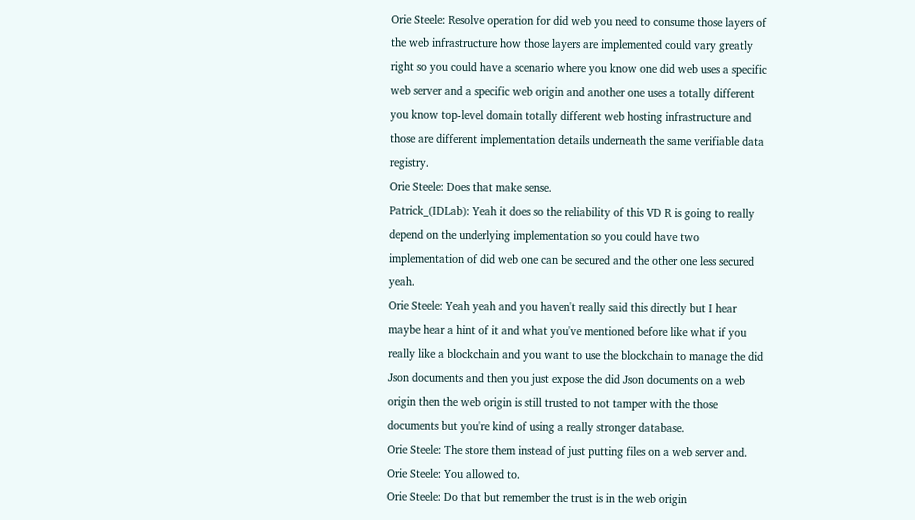Orie Steele: Resolve operation for did web you need to consume those layers of the web infrastructure how those layers are implemented could vary greatly right so you could have a scenario where you know one did web uses a specific web server and a specific web origin and another one uses a totally different you know top-level domain totally different web hosting infrastructure and those are different implementation details underneath the same verifiable data registry.
Orie Steele: Does that make sense.
Patrick_(IDLab): Yeah it does so the reliability of this VD R is going to really depend on the underlying implementation so you could have two implementation of did web one can be secured and the other one less secured yeah.
Orie Steele: Yeah yeah and you haven't really said this directly but I hear maybe hear a hint of it and what you've mentioned before like what if you really like a blockchain and you want to use the blockchain to manage the did Json documents and then you just expose the did Json documents on a web origin then the web origin is still trusted to not tamper with the those documents but you're kind of using a really stronger database.
Orie Steele: The store them instead of just putting files on a web server and.
Orie Steele: You allowed to.
Orie Steele: Do that but remember the trust is in the web origin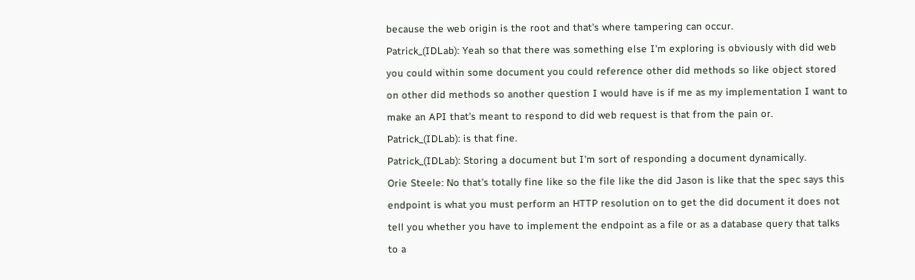because the web origin is the root and that's where tampering can occur.
Patrick_(IDLab): Yeah so that there was something else I'm exploring is obviously with did web you could within some document you could reference other did methods so like object stored on other did methods so another question I would have is if me as my implementation I want to make an API that's meant to respond to did web request is that from the pain or.
Patrick_(IDLab): is that fine.
Patrick_(IDLab): Storing a document but I'm sort of responding a document dynamically.
Orie Steele: No that's totally fine like so the file like the did Jason is like that the spec says this endpoint is what you must perform an HTTP resolution on to get the did document it does not tell you whether you have to implement the endpoint as a file or as a database query that talks to a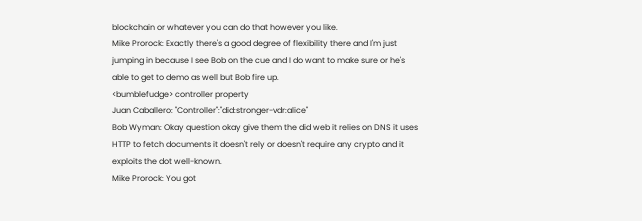blockchain or whatever you can do that however you like.
Mike Prorock: Exactly there's a good degree of flexibility there and I'm just jumping in because I see Bob on the cue and I do want to make sure or he's able to get to demo as well but Bob fire up.
<bumblefudge> controller property
Juan Caballero: "Controller":"did:stronger-vdr:alice"
Bob Wyman: Okay question okay give them the did web it relies on DNS it uses HTTP to fetch documents it doesn't rely or doesn't require any crypto and it exploits the dot well-known.
Mike Prorock: You got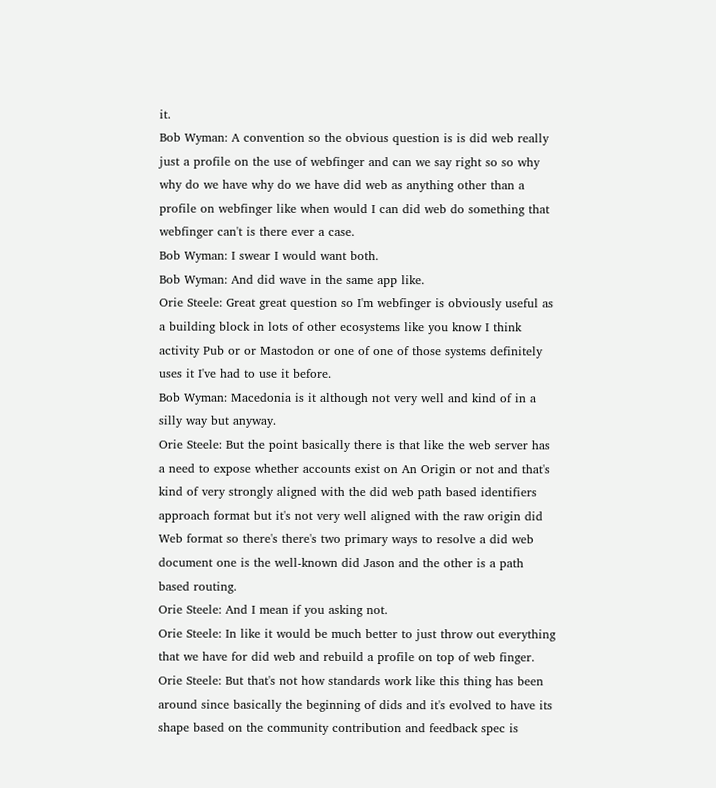it.
Bob Wyman: A convention so the obvious question is is did web really just a profile on the use of webfinger and can we say right so so why why do we have why do we have did web as anything other than a profile on webfinger like when would I can did web do something that webfinger can't is there ever a case.
Bob Wyman: I swear I would want both.
Bob Wyman: And did wave in the same app like.
Orie Steele: Great great question so I'm webfinger is obviously useful as a building block in lots of other ecosystems like you know I think activity Pub or or Mastodon or one of one of those systems definitely uses it I've had to use it before.
Bob Wyman: Macedonia is it although not very well and kind of in a silly way but anyway.
Orie Steele: But the point basically there is that like the web server has a need to expose whether accounts exist on An Origin or not and that's kind of very strongly aligned with the did web path based identifiers approach format but it's not very well aligned with the raw origin did Web format so there's there's two primary ways to resolve a did web document one is the well-known did Jason and the other is a path based routing.
Orie Steele: And I mean if you asking not.
Orie Steele: In like it would be much better to just throw out everything that we have for did web and rebuild a profile on top of web finger.
Orie Steele: But that's not how standards work like this thing has been around since basically the beginning of dids and it's evolved to have its shape based on the community contribution and feedback spec is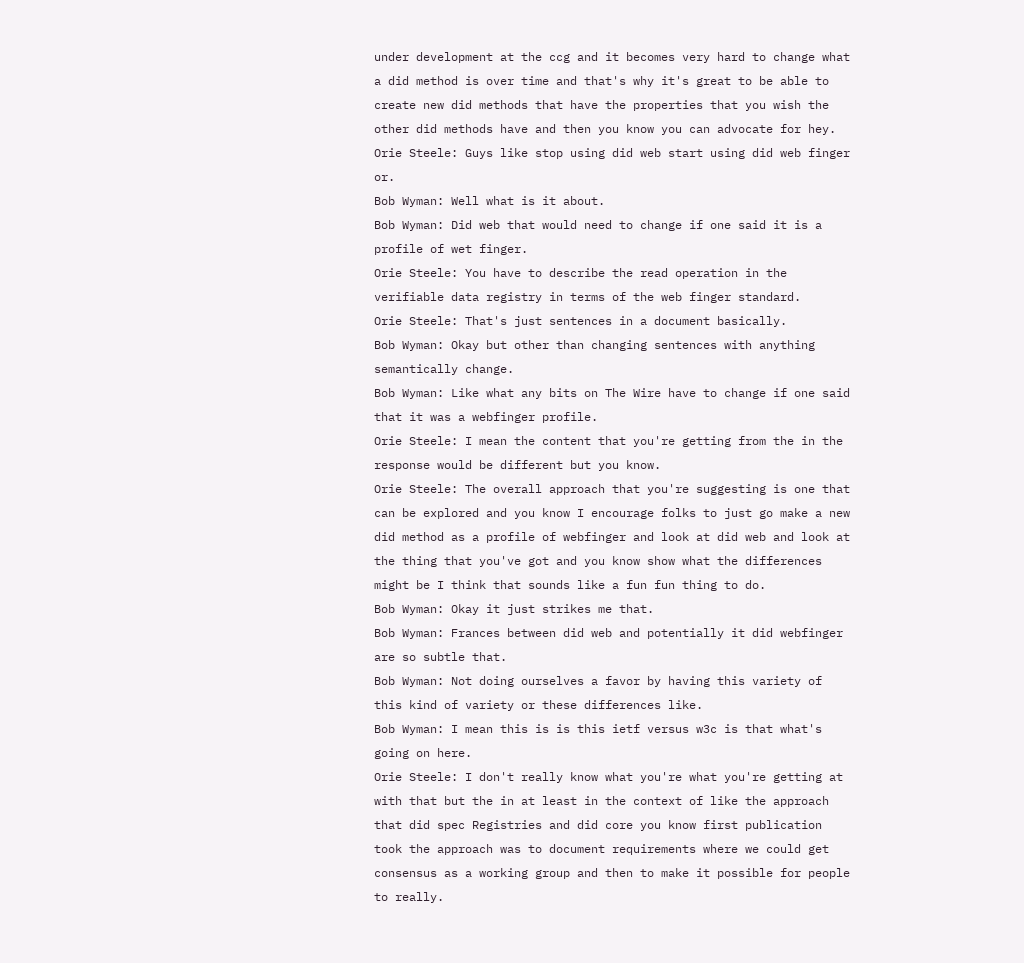under development at the ccg and it becomes very hard to change what a did method is over time and that's why it's great to be able to create new did methods that have the properties that you wish the other did methods have and then you know you can advocate for hey.
Orie Steele: Guys like stop using did web start using did web finger or.
Bob Wyman: Well what is it about.
Bob Wyman: Did web that would need to change if one said it is a profile of wet finger.
Orie Steele: You have to describe the read operation in the verifiable data registry in terms of the web finger standard.
Orie Steele: That's just sentences in a document basically.
Bob Wyman: Okay but other than changing sentences with anything semantically change.
Bob Wyman: Like what any bits on The Wire have to change if one said that it was a webfinger profile.
Orie Steele: I mean the content that you're getting from the in the response would be different but you know.
Orie Steele: The overall approach that you're suggesting is one that can be explored and you know I encourage folks to just go make a new did method as a profile of webfinger and look at did web and look at the thing that you've got and you know show what the differences might be I think that sounds like a fun fun thing to do.
Bob Wyman: Okay it just strikes me that.
Bob Wyman: Frances between did web and potentially it did webfinger are so subtle that.
Bob Wyman: Not doing ourselves a favor by having this variety of this kind of variety or these differences like.
Bob Wyman: I mean this is is this ietf versus w3c is that what's going on here.
Orie Steele: I don't really know what you're what you're getting at with that but the in at least in the context of like the approach that did spec Registries and did core you know first publication took the approach was to document requirements where we could get consensus as a working group and then to make it possible for people to really.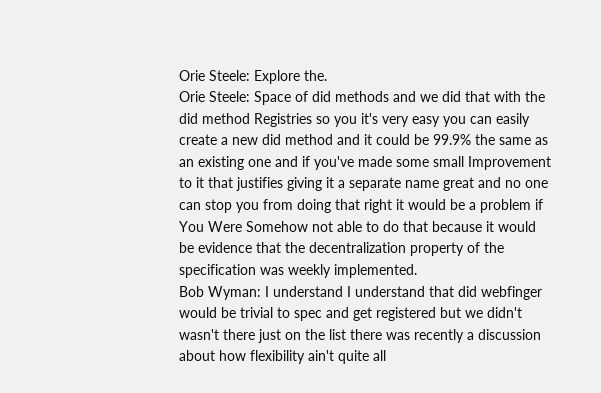Orie Steele: Explore the.
Orie Steele: Space of did methods and we did that with the did method Registries so you it's very easy you can easily create a new did method and it could be 99.9% the same as an existing one and if you've made some small Improvement to it that justifies giving it a separate name great and no one can stop you from doing that right it would be a problem if You Were Somehow not able to do that because it would be evidence that the decentralization property of the specification was weekly implemented.
Bob Wyman: I understand I understand that did webfinger would be trivial to spec and get registered but we didn't wasn't there just on the list there was recently a discussion about how flexibility ain't quite all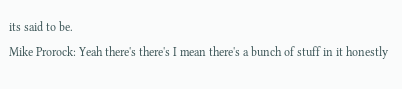its said to be.
Mike Prorock: Yeah there's there's I mean there's a bunch of stuff in it honestly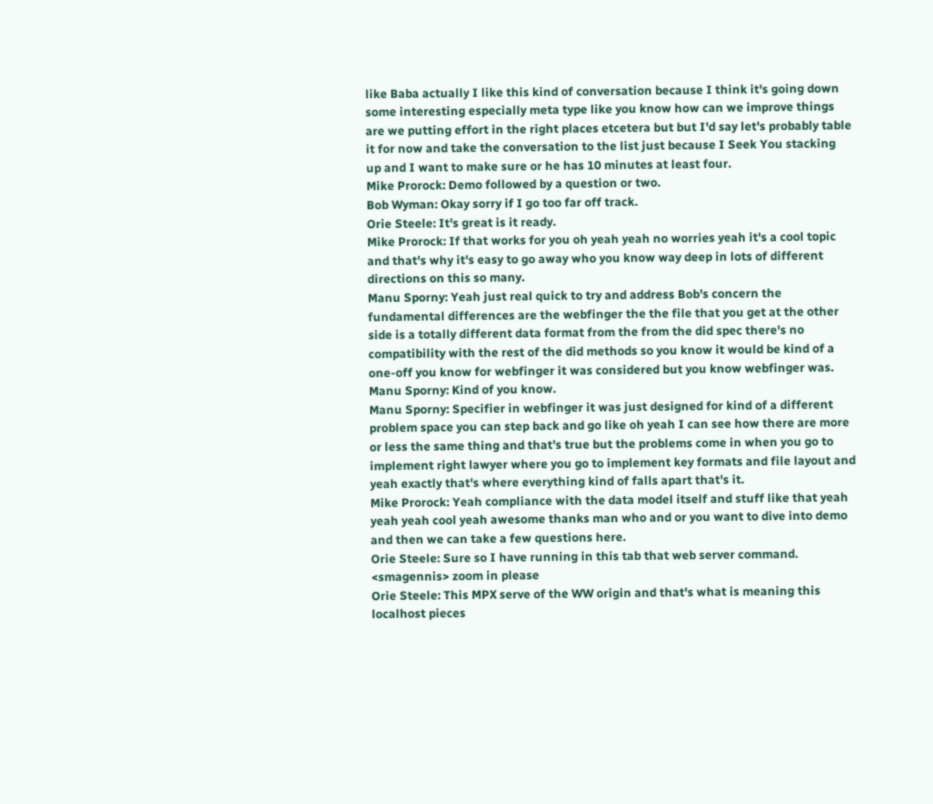like Baba actually I like this kind of conversation because I think it's going down some interesting especially meta type like you know how can we improve things are we putting effort in the right places etcetera but but I'd say let's probably table it for now and take the conversation to the list just because I Seek You stacking up and I want to make sure or he has 10 minutes at least four.
Mike Prorock: Demo followed by a question or two.
Bob Wyman: Okay sorry if I go too far off track.
Orie Steele: It's great is it ready.
Mike Prorock: If that works for you oh yeah yeah no worries yeah it's a cool topic and that's why it's easy to go away who you know way deep in lots of different directions on this so many.
Manu Sporny: Yeah just real quick to try and address Bob's concern the fundamental differences are the webfinger the the file that you get at the other side is a totally different data format from the from the did spec there's no compatibility with the rest of the did methods so you know it would be kind of a one-off you know for webfinger it was considered but you know webfinger was.
Manu Sporny: Kind of you know.
Manu Sporny: Specifier in webfinger it was just designed for kind of a different problem space you can step back and go like oh yeah I can see how there are more or less the same thing and that's true but the problems come in when you go to implement right lawyer where you go to implement key formats and file layout and yeah exactly that's where everything kind of falls apart that's it.
Mike Prorock: Yeah compliance with the data model itself and stuff like that yeah yeah yeah cool yeah awesome thanks man who and or you want to dive into demo and then we can take a few questions here.
Orie Steele: Sure so I have running in this tab that web server command.
<smagennis> zoom in please
Orie Steele: This MPX serve of the WW origin and that's what is meaning this localhost pieces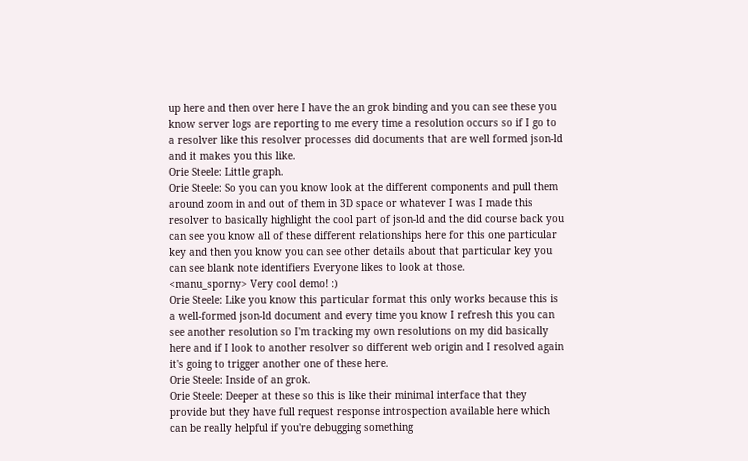up here and then over here I have the an grok binding and you can see these you know server logs are reporting to me every time a resolution occurs so if I go to a resolver like this resolver processes did documents that are well formed json-ld and it makes you this like.
Orie Steele: Little graph.
Orie Steele: So you can you know look at the different components and pull them around zoom in and out of them in 3D space or whatever I was I made this resolver to basically highlight the cool part of json-ld and the did course back you can see you know all of these different relationships here for this one particular key and then you know you can see other details about that particular key you can see blank note identifiers Everyone likes to look at those.
<manu_sporny> Very cool demo! :)
Orie Steele: Like you know this particular format this only works because this is a well-formed json-ld document and every time you know I refresh this you can see another resolution so I'm tracking my own resolutions on my did basically here and if I look to another resolver so different web origin and I resolved again it's going to trigger another one of these here.
Orie Steele: Inside of an grok.
Orie Steele: Deeper at these so this is like their minimal interface that they provide but they have full request response introspection available here which can be really helpful if you're debugging something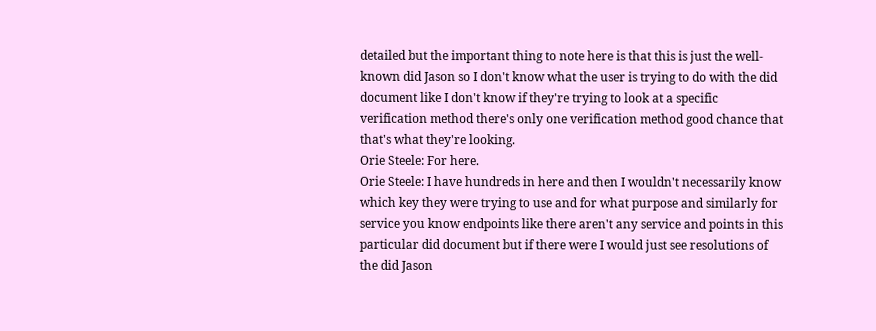detailed but the important thing to note here is that this is just the well-known did Jason so I don't know what the user is trying to do with the did document like I don't know if they're trying to look at a specific verification method there's only one verification method good chance that that's what they're looking.
Orie Steele: For here.
Orie Steele: I have hundreds in here and then I wouldn't necessarily know which key they were trying to use and for what purpose and similarly for service you know endpoints like there aren't any service and points in this particular did document but if there were I would just see resolutions of the did Jason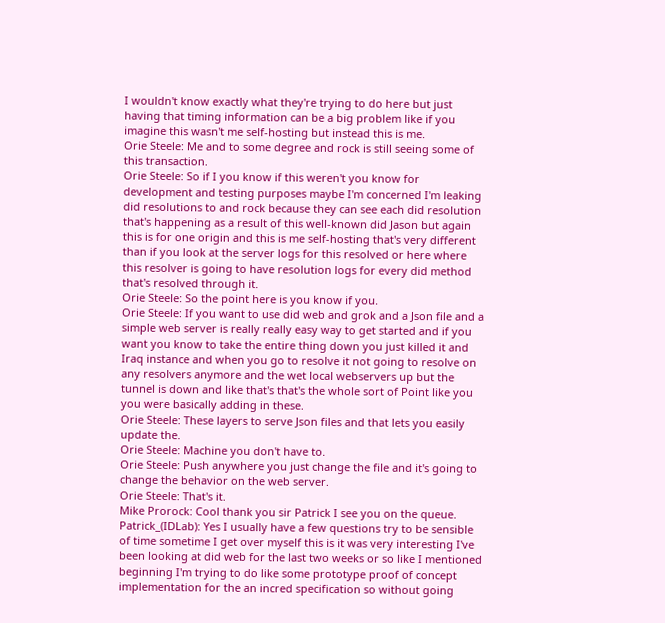I wouldn't know exactly what they're trying to do here but just having that timing information can be a big problem like if you imagine this wasn't me self-hosting but instead this is me.
Orie Steele: Me and to some degree and rock is still seeing some of this transaction.
Orie Steele: So if I you know if this weren't you know for development and testing purposes maybe I'm concerned I'm leaking did resolutions to and rock because they can see each did resolution that's happening as a result of this well-known did Jason but again this is for one origin and this is me self-hosting that's very different than if you look at the server logs for this resolved or here where this resolver is going to have resolution logs for every did method that's resolved through it.
Orie Steele: So the point here is you know if you.
Orie Steele: If you want to use did web and grok and a Json file and a simple web server is really really easy way to get started and if you want you know to take the entire thing down you just killed it and Iraq instance and when you go to resolve it not going to resolve on any resolvers anymore and the wet local webservers up but the tunnel is down and like that's that's the whole sort of Point like you you were basically adding in these.
Orie Steele: These layers to serve Json files and that lets you easily update the.
Orie Steele: Machine you don't have to.
Orie Steele: Push anywhere you just change the file and it's going to change the behavior on the web server.
Orie Steele: That's it.
Mike Prorock: Cool thank you sir Patrick I see you on the queue.
Patrick_(IDLab): Yes I usually have a few questions try to be sensible of time sometime I get over myself this is it was very interesting I've been looking at did web for the last two weeks or so like I mentioned beginning I'm trying to do like some prototype proof of concept implementation for the an incred specification so without going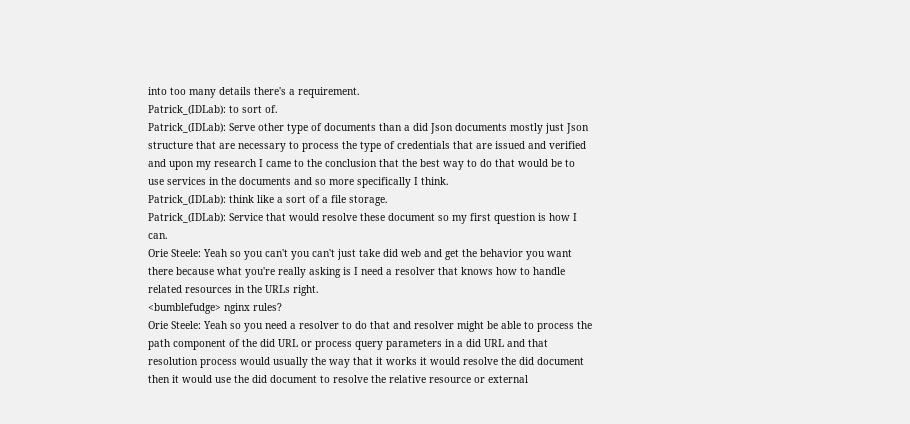into too many details there's a requirement.
Patrick_(IDLab): to sort of.
Patrick_(IDLab): Serve other type of documents than a did Json documents mostly just Json structure that are necessary to process the type of credentials that are issued and verified and upon my research I came to the conclusion that the best way to do that would be to use services in the documents and so more specifically I think.
Patrick_(IDLab): think like a sort of a file storage.
Patrick_(IDLab): Service that would resolve these document so my first question is how I can.
Orie Steele: Yeah so you can't you can't just take did web and get the behavior you want there because what you're really asking is I need a resolver that knows how to handle related resources in the URLs right.
<bumblefudge> nginx rules?
Orie Steele: Yeah so you need a resolver to do that and resolver might be able to process the path component of the did URL or process query parameters in a did URL and that resolution process would usually the way that it works it would resolve the did document then it would use the did document to resolve the relative resource or external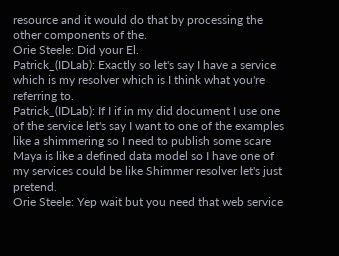resource and it would do that by processing the other components of the.
Orie Steele: Did your El.
Patrick_(IDLab): Exactly so let's say I have a service which is my resolver which is I think what you're referring to.
Patrick_(IDLab): If I if in my did document I use one of the service let's say I want to one of the examples like a shimmering so I need to publish some scare Maya is like a defined data model so I have one of my services could be like Shimmer resolver let's just pretend.
Orie Steele: Yep wait but you need that web service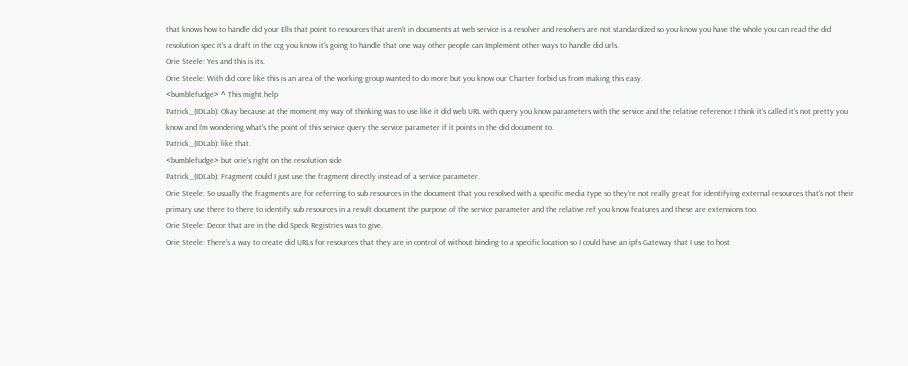that knows how to handle did your Ells that point to resources that aren't in documents at web service is a resolver and resolvers are not standardized so you know you have the whole you can read the did resolution spec it's a draft in the ccg you know it's going to handle that one way other people can Implement other ways to handle did urls.
Orie Steele: Yes and this is its.
Orie Steele: With did core like this is an area of the working group wanted to do more but you know our Charter forbid us from making this easy.
<bumblefudge> ^ This might help
Patrick_(IDLab): Okay because at the moment my way of thinking was to use like it did web URL with query you know parameters with the service and the relative reference I think it's called it's not pretty you know and I'm wondering what's the point of this service query the service parameter if it points in the did document to.
Patrick_(IDLab): like that.
<bumblefudge> but orie's right on the resolution side
Patrick_(IDLab): Fragment could I just use the fragment directly instead of a service parameter.
Orie Steele: So usually the fragments are for referring to sub resources in the document that you resolved with a specific media type so they're not really great for identifying external resources that's not their primary use there to there to identify sub resources in a result document the purpose of the service parameter and the relative ref you know features and these are extensions too.
Orie Steele: Decor that are in the did Speck Registries was to give.
Orie Steele: There's a way to create did URLs for resources that they are in control of without binding to a specific location so I could have an ipfs Gateway that I use to host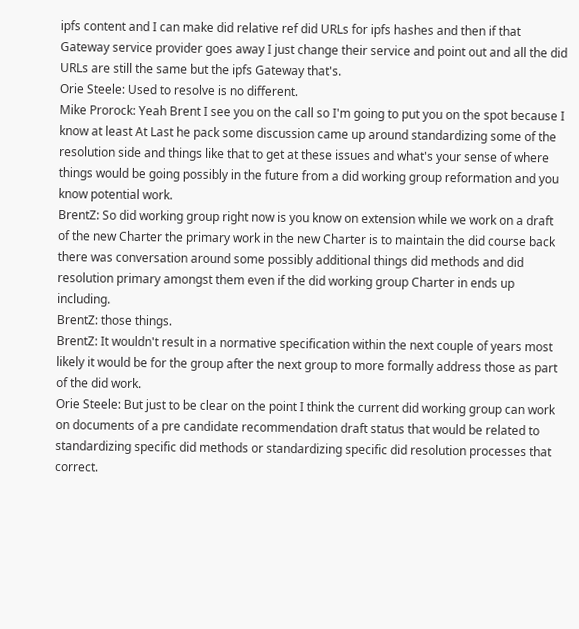ipfs content and I can make did relative ref did URLs for ipfs hashes and then if that Gateway service provider goes away I just change their service and point out and all the did URLs are still the same but the ipfs Gateway that's.
Orie Steele: Used to resolve is no different.
Mike Prorock: Yeah Brent I see you on the call so I'm going to put you on the spot because I know at least At Last he pack some discussion came up around standardizing some of the resolution side and things like that to get at these issues and what's your sense of where things would be going possibly in the future from a did working group reformation and you know potential work.
BrentZ: So did working group right now is you know on extension while we work on a draft of the new Charter the primary work in the new Charter is to maintain the did course back there was conversation around some possibly additional things did methods and did resolution primary amongst them even if the did working group Charter in ends up including.
BrentZ: those things.
BrentZ: It wouldn't result in a normative specification within the next couple of years most likely it would be for the group after the next group to more formally address those as part of the did work.
Orie Steele: But just to be clear on the point I think the current did working group can work on documents of a pre candidate recommendation draft status that would be related to standardizing specific did methods or standardizing specific did resolution processes that correct.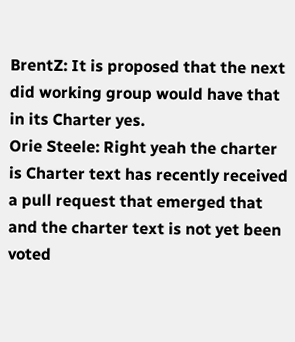BrentZ: It is proposed that the next did working group would have that in its Charter yes.
Orie Steele: Right yeah the charter is Charter text has recently received a pull request that emerged that and the charter text is not yet been voted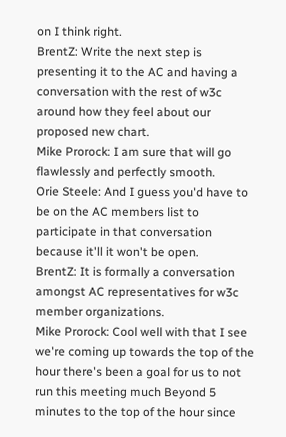on I think right.
BrentZ: Write the next step is presenting it to the AC and having a conversation with the rest of w3c around how they feel about our proposed new chart.
Mike Prorock: I am sure that will go flawlessly and perfectly smooth.
Orie Steele: And I guess you'd have to be on the AC members list to participate in that conversation because it'll it won't be open.
BrentZ: It is formally a conversation amongst AC representatives for w3c member organizations.
Mike Prorock: Cool well with that I see we're coming up towards the top of the hour there's been a goal for us to not run this meeting much Beyond 5 minutes to the top of the hour since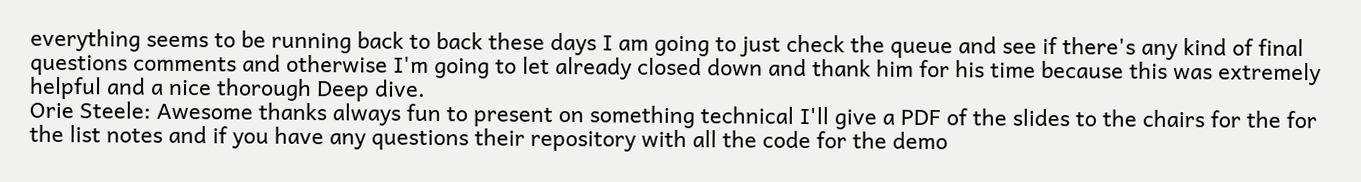everything seems to be running back to back these days I am going to just check the queue and see if there's any kind of final questions comments and otherwise I'm going to let already closed down and thank him for his time because this was extremely helpful and a nice thorough Deep dive.
Orie Steele: Awesome thanks always fun to present on something technical I'll give a PDF of the slides to the chairs for the for the list notes and if you have any questions their repository with all the code for the demo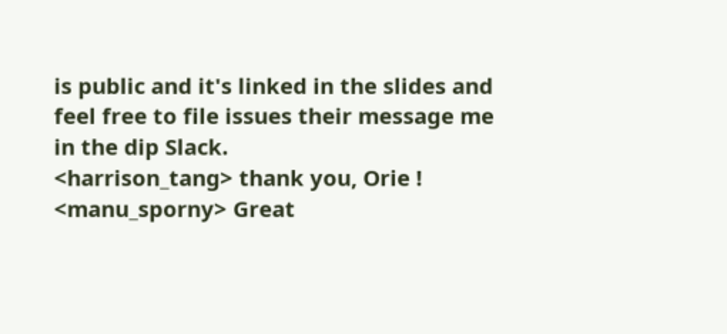is public and it's linked in the slides and feel free to file issues their message me in the dip Slack.
<harrison_tang> thank you, Orie !
<manu_sporny> Great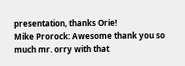presentation, thanks Orie!
Mike Prorock: Awesome thank you so much mr. orry with that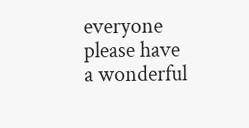everyone please have a wonderful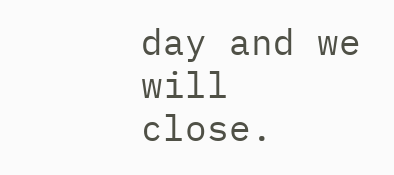day and we will close.